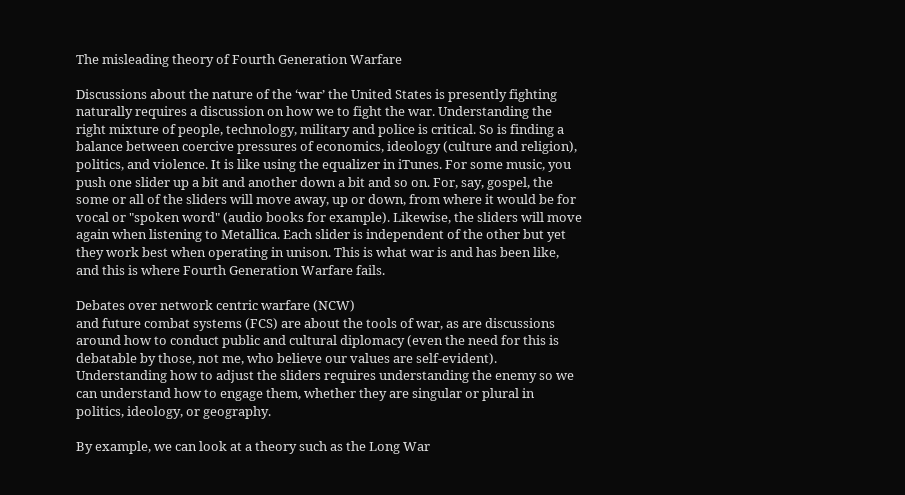The misleading theory of Fourth Generation Warfare

Discussions about the nature of the ‘war’ the United States is presently fighting naturally requires a discussion on how we to fight the war. Understanding the right mixture of people, technology, military and police is critical. So is finding a balance between coercive pressures of economics, ideology (culture and religion), politics, and violence. It is like using the equalizer in iTunes. For some music, you push one slider up a bit and another down a bit and so on. For, say, gospel, the some or all of the sliders will move away, up or down, from where it would be for vocal or "spoken word" (audio books for example). Likewise, the sliders will move again when listening to Metallica. Each slider is independent of the other but yet they work best when operating in unison. This is what war is and has been like, and this is where Fourth Generation Warfare fails.

Debates over network centric warfare (NCW)
and future combat systems (FCS) are about the tools of war, as are discussions around how to conduct public and cultural diplomacy (even the need for this is debatable by those, not me, who believe our values are self-evident). Understanding how to adjust the sliders requires understanding the enemy so we can understand how to engage them, whether they are singular or plural in politics, ideology, or geography.

By example, we can look at a theory such as the Long War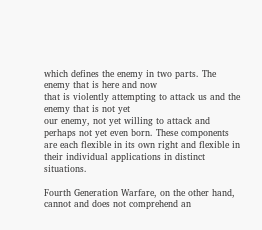which defines the enemy in two parts. The enemy that is here and now
that is violently attempting to attack us and the enemy that is not yet
our enemy, not yet willing to attack and perhaps not yet even born. These components are each flexible in its own right and flexible in their individual applications in distinct situations.

Fourth Generation Warfare, on the other hand, cannot and does not comprehend an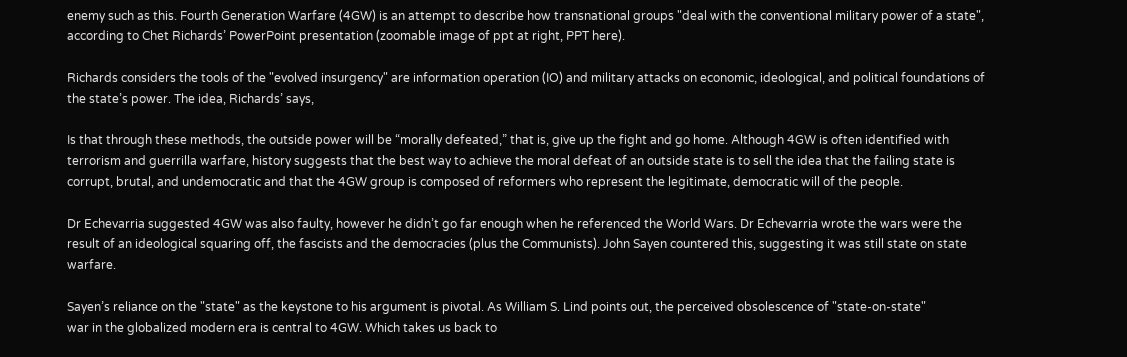enemy such as this. Fourth Generation Warfare (4GW) is an attempt to describe how transnational groups "deal with the conventional military power of a state", according to Chet Richards’ PowerPoint presentation (zoomable image of ppt at right, PPT here).

Richards considers the tools of the "evolved insurgency" are information operation (IO) and military attacks on economic, ideological, and political foundations of the state’s power. The idea, Richards’ says,

Is that through these methods, the outside power will be “morally defeated,” that is, give up the fight and go home. Although 4GW is often identified with terrorism and guerrilla warfare, history suggests that the best way to achieve the moral defeat of an outside state is to sell the idea that the failing state is corrupt, brutal, and undemocratic and that the 4GW group is composed of reformers who represent the legitimate, democratic will of the people.

Dr Echevarria suggested 4GW was also faulty, however he didn’t go far enough when he referenced the World Wars. Dr Echevarria wrote the wars were the result of an ideological squaring off, the fascists and the democracies (plus the Communists). John Sayen countered this, suggesting it was still state on state warfare.

Sayen’s reliance on the "state" as the keystone to his argument is pivotal. As William S. Lind points out, the perceived obsolescence of "state-on-state"
war in the globalized modern era is central to 4GW. Which takes us back to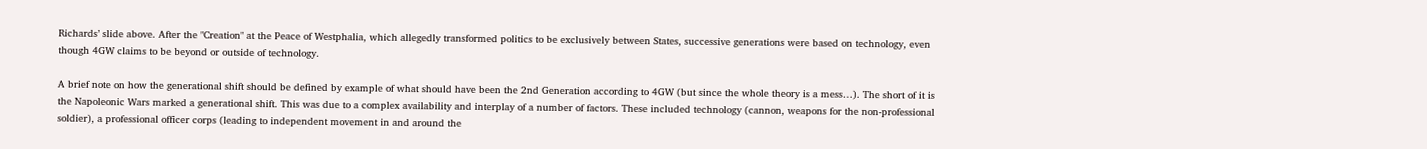Richards’ slide above. After the "Creation" at the Peace of Westphalia, which allegedly transformed politics to be exclusively between States, successive generations were based on technology, even though 4GW claims to be beyond or outside of technology.

A brief note on how the generational shift should be defined by example of what should have been the 2nd Generation according to 4GW (but since the whole theory is a mess…). The short of it is the Napoleonic Wars marked a generational shift. This was due to a complex availability and interplay of a number of factors. These included technology (cannon, weapons for the non-professional soldier), a professional officer corps (leading to independent movement in and around the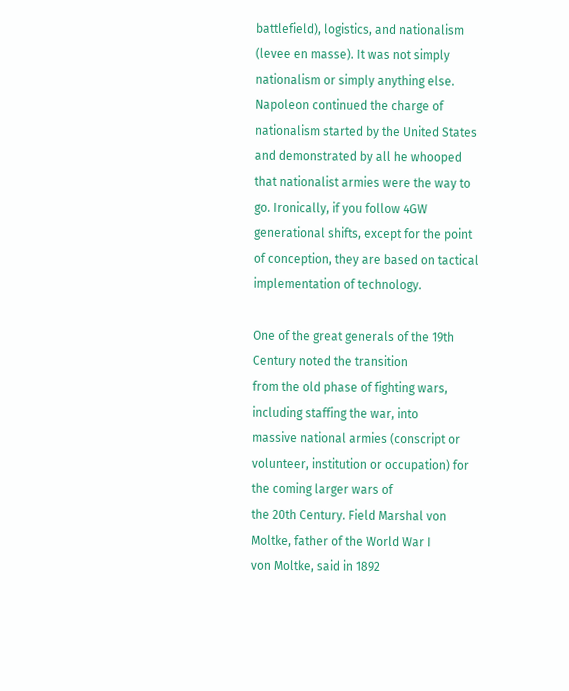battlefield), logistics, and nationalism (levee en masse). It was not simply nationalism or simply anything else. Napoleon continued the charge of nationalism started by the United States and demonstrated by all he whooped that nationalist armies were the way to go. Ironically, if you follow 4GW generational shifts, except for the point of conception, they are based on tactical implementation of technology.

One of the great generals of the 19th Century noted the transition
from the old phase of fighting wars, including staffing the war, into
massive national armies (conscript or volunteer, institution or occupation) for the coming larger wars of
the 20th Century. Field Marshal von Moltke, father of the World War I
von Moltke, said in 1892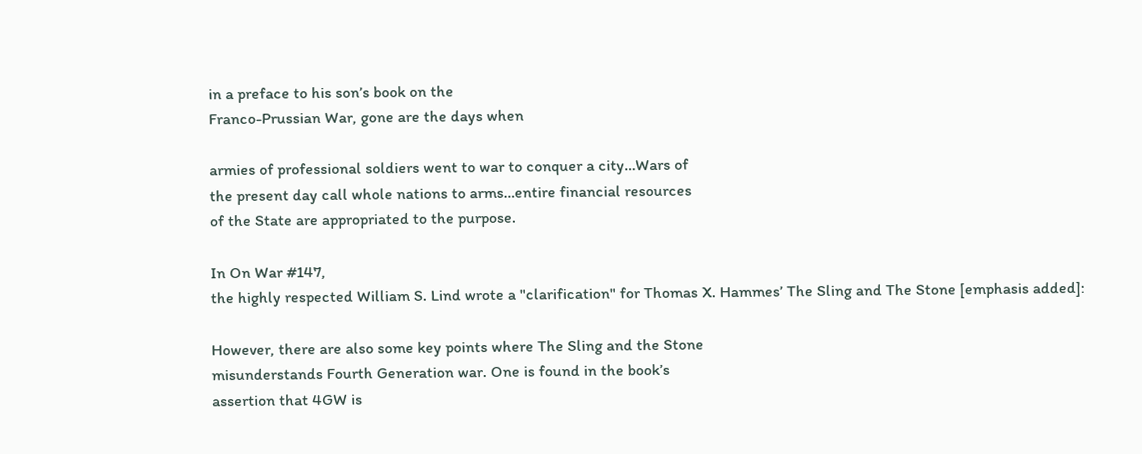in a preface to his son’s book on the
Franco-Prussian War, gone are the days when

armies of professional soldiers went to war to conquer a city…Wars of
the present day call whole nations to arms…entire financial resources
of the State are appropriated to the purpose.

In On War #147,
the highly respected William S. Lind wrote a "clarification" for Thomas X. Hammes’ The Sling and The Stone [emphasis added]:

However, there are also some key points where The Sling and the Stone
misunderstands Fourth Generation war. One is found in the book’s
assertion that 4GW is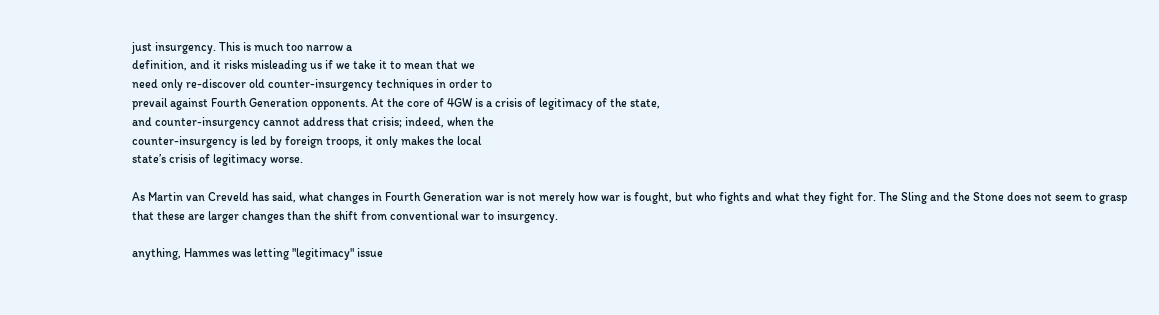just insurgency. This is much too narrow a
definition, and it risks misleading us if we take it to mean that we
need only re-discover old counter-insurgency techniques in order to
prevail against Fourth Generation opponents. At the core of 4GW is a crisis of legitimacy of the state,
and counter-insurgency cannot address that crisis; indeed, when the
counter-insurgency is led by foreign troops, it only makes the local
state’s crisis of legitimacy worse.

As Martin van Creveld has said, what changes in Fourth Generation war is not merely how war is fought, but who fights and what they fight for. The Sling and the Stone does not seem to grasp that these are larger changes than the shift from conventional war to insurgency.

anything, Hammes was letting "legitimacy" issue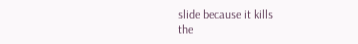slide because it kills
the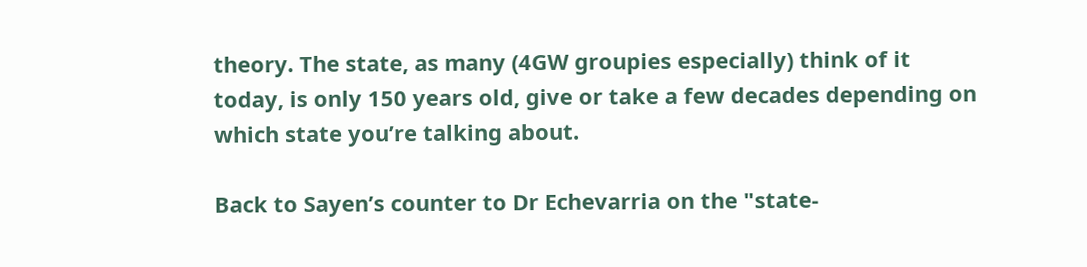theory. The state, as many (4GW groupies especially) think of it
today, is only 150 years old, give or take a few decades depending on
which state you’re talking about.

Back to Sayen’s counter to Dr Echevarria on the "state-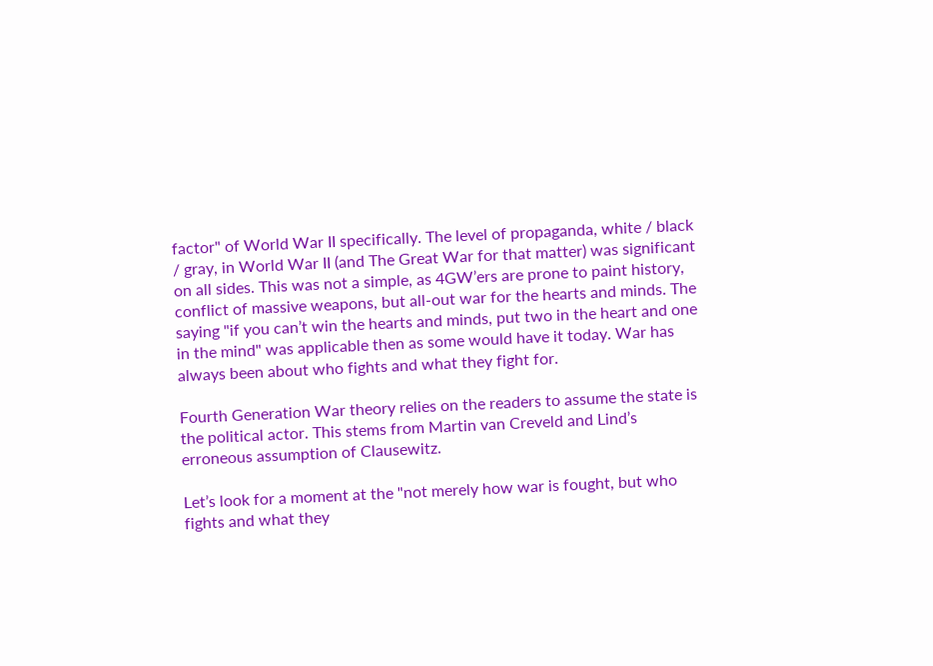factor" of World War II specifically. The level of propaganda, white / black / gray, in World War II (and The Great War for that matter) was significant on all sides. This was not a simple, as 4GW’ers are prone to paint history, conflict of massive weapons, but all-out war for the hearts and minds. The saying "if you can’t win the hearts and minds, put two in the heart and one in the mind" was applicable then as some would have it today. War has always been about who fights and what they fight for.

Fourth Generation War theory relies on the readers to assume the state is the political actor. This stems from Martin van Creveld and Lind’s erroneous assumption of Clausewitz.

Let’s look for a moment at the "not merely how war is fought, but who fights and what they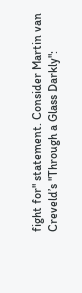fight for" statement. Consider Martin van Creveld’s "Through a Glass Darkly":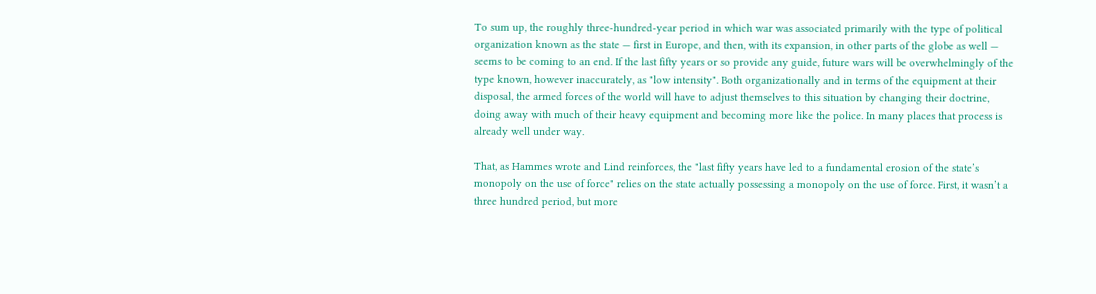To sum up, the roughly three-hundred-year period in which war was associated primarily with the type of political organization known as the state — first in Europe, and then, with its expansion, in other parts of the globe as well — seems to be coming to an end. If the last fifty years or so provide any guide, future wars will be overwhelmingly of the type known, however inaccurately, as "low intensity". Both organizationally and in terms of the equipment at their disposal, the armed forces of the world will have to adjust themselves to this situation by changing their doctrine, doing away with much of their heavy equipment and becoming more like the police. In many places that process is already well under way.

That, as Hammes wrote and Lind reinforces, the "last fifty years have led to a fundamental erosion of the state’s monopoly on the use of force" relies on the state actually possessing a monopoly on the use of force. First, it wasn’t a three hundred period, but more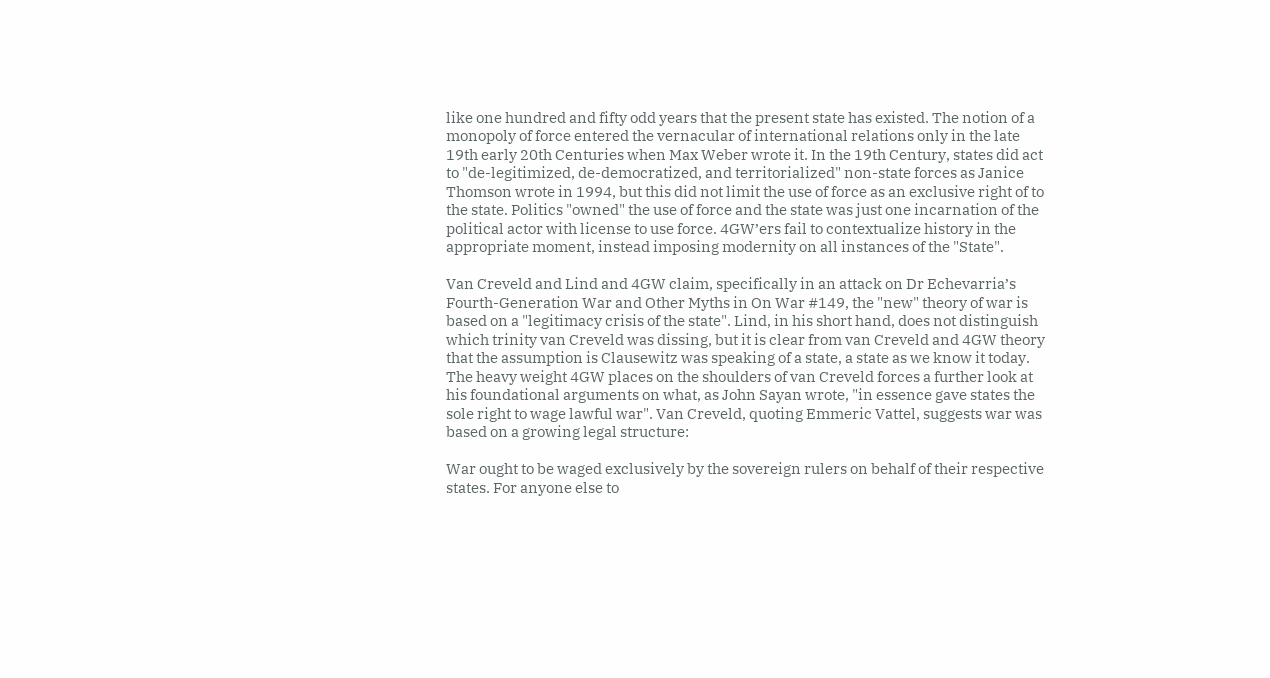like one hundred and fifty odd years that the present state has existed. The notion of a monopoly of force entered the vernacular of international relations only in the late 19th early 20th Centuries when Max Weber wrote it. In the 19th Century, states did act to "de-legitimized, de-democratized, and territorialized" non-state forces as Janice Thomson wrote in 1994, but this did not limit the use of force as an exclusive right of to the state. Politics "owned" the use of force and the state was just one incarnation of the political actor with license to use force. 4GW’ers fail to contextualize history in the appropriate moment, instead imposing modernity on all instances of the "State".

Van Creveld and Lind and 4GW claim, specifically in an attack on Dr Echevarria’s Fourth-Generation War and Other Myths in On War #149, the "new" theory of war is based on a "legitimacy crisis of the state". Lind, in his short hand, does not distinguish which trinity van Creveld was dissing, but it is clear from van Creveld and 4GW theory that the assumption is Clausewitz was speaking of a state, a state as we know it today. The heavy weight 4GW places on the shoulders of van Creveld forces a further look at his foundational arguments on what, as John Sayan wrote, "in essence gave states the sole right to wage lawful war". Van Creveld, quoting Emmeric Vattel, suggests war was based on a growing legal structure:

War ought to be waged exclusively by the sovereign rulers on behalf of their respective states. For anyone else to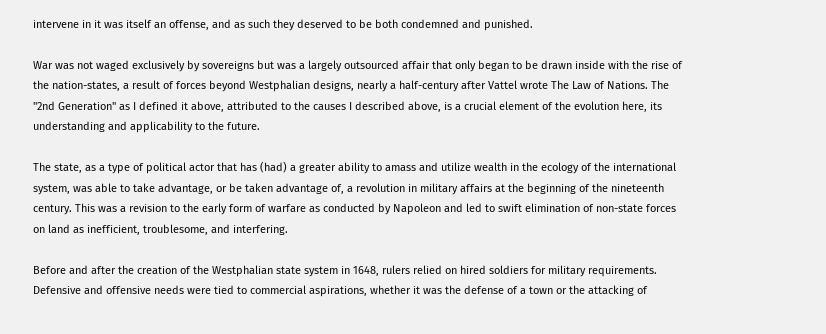intervene in it was itself an offense, and as such they deserved to be both condemned and punished.

War was not waged exclusively by sovereigns but was a largely outsourced affair that only began to be drawn inside with the rise of the nation-states, a result of forces beyond Westphalian designs, nearly a half-century after Vattel wrote The Law of Nations. The "2nd Generation" as I defined it above, attributed to the causes I described above, is a crucial element of the evolution here, its understanding and applicability to the future.

The state, as a type of political actor that has (had) a greater ability to amass and utilize wealth in the ecology of the international system, was able to take advantage, or be taken advantage of, a revolution in military affairs at the beginning of the nineteenth century. This was a revision to the early form of warfare as conducted by Napoleon and led to swift elimination of non-state forces on land as inefficient, troublesome, and interfering.

Before and after the creation of the Westphalian state system in 1648, rulers relied on hired soldiers for military requirements. Defensive and offensive needs were tied to commercial aspirations, whether it was the defense of a town or the attacking of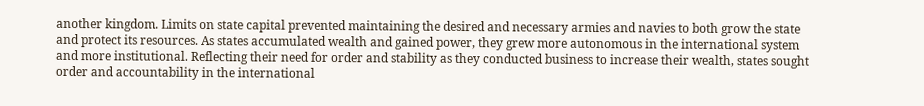another kingdom. Limits on state capital prevented maintaining the desired and necessary armies and navies to both grow the state and protect its resources. As states accumulated wealth and gained power, they grew more autonomous in the international system and more institutional. Reflecting their need for order and stability as they conducted business to increase their wealth, states sought order and accountability in the international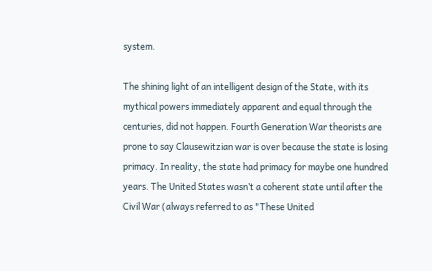system.

The shining light of an intelligent design of the State, with its mythical powers immediately apparent and equal through the centuries, did not happen. Fourth Generation War theorists are prone to say Clausewitzian war is over because the state is losing primacy. In reality, the state had primacy for maybe one hundred years. The United States wasn’t a coherent state until after the Civil War (always referred to as "These United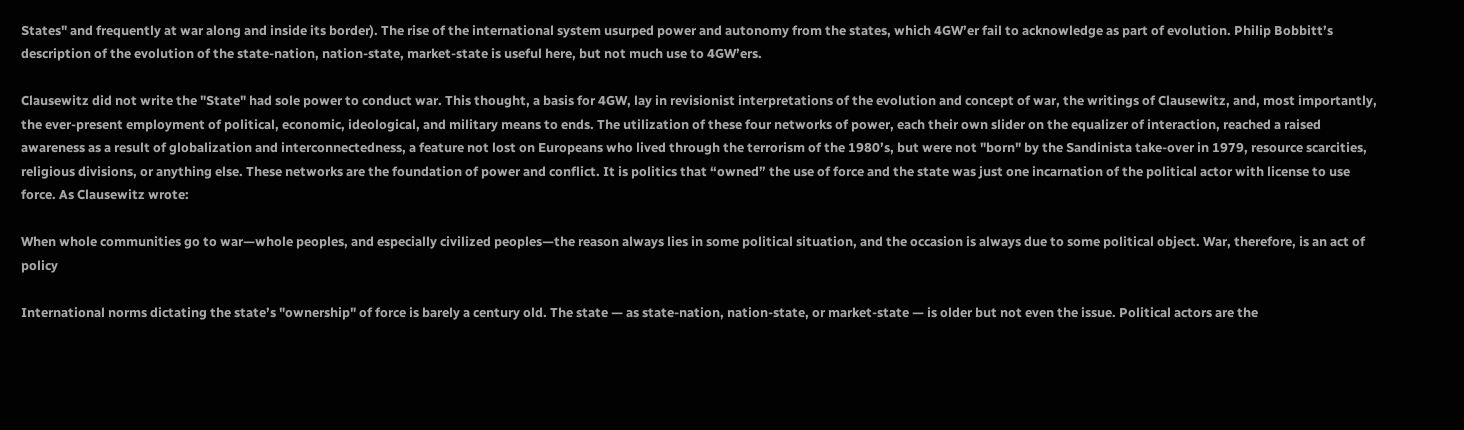States" and frequently at war along and inside its border). The rise of the international system usurped power and autonomy from the states, which 4GW’er fail to acknowledge as part of evolution. Philip Bobbitt’s description of the evolution of the state-nation, nation-state, market-state is useful here, but not much use to 4GW’ers.

Clausewitz did not write the "State" had sole power to conduct war. This thought, a basis for 4GW, lay in revisionist interpretations of the evolution and concept of war, the writings of Clausewitz, and, most importantly, the ever-present employment of political, economic, ideological, and military means to ends. The utilization of these four networks of power, each their own slider on the equalizer of interaction, reached a raised awareness as a result of globalization and interconnectedness, a feature not lost on Europeans who lived through the terrorism of the 1980’s, but were not "born" by the Sandinista take-over in 1979, resource scarcities, religious divisions, or anything else. These networks are the foundation of power and conflict. It is politics that “owned” the use of force and the state was just one incarnation of the political actor with license to use force. As Clausewitz wrote:

When whole communities go to war—whole peoples, and especially civilized peoples—the reason always lies in some political situation, and the occasion is always due to some political object. War, therefore, is an act of policy

International norms dictating the state’s "ownership" of force is barely a century old. The state — as state-nation, nation-state, or market-state — is older but not even the issue. Political actors are the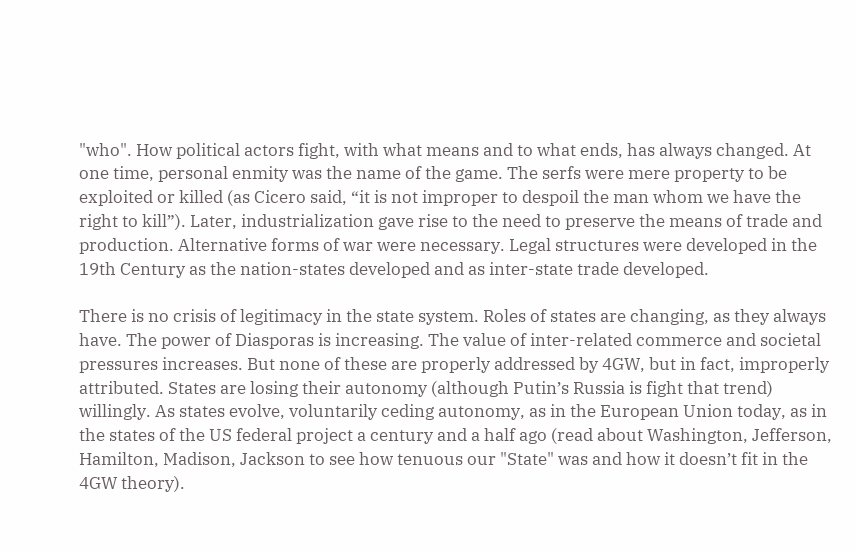"who". How political actors fight, with what means and to what ends, has always changed. At one time, personal enmity was the name of the game. The serfs were mere property to be exploited or killed (as Cicero said, “it is not improper to despoil the man whom we have the right to kill”). Later, industrialization gave rise to the need to preserve the means of trade and production. Alternative forms of war were necessary. Legal structures were developed in the 19th Century as the nation-states developed and as inter-state trade developed.

There is no crisis of legitimacy in the state system. Roles of states are changing, as they always have. The power of Diasporas is increasing. The value of inter-related commerce and societal pressures increases. But none of these are properly addressed by 4GW, but in fact, improperly attributed. States are losing their autonomy (although Putin’s Russia is fight that trend) willingly. As states evolve, voluntarily ceding autonomy, as in the European Union today, as in the states of the US federal project a century and a half ago (read about Washington, Jefferson, Hamilton, Madison, Jackson to see how tenuous our "State" was and how it doesn’t fit in the 4GW theory).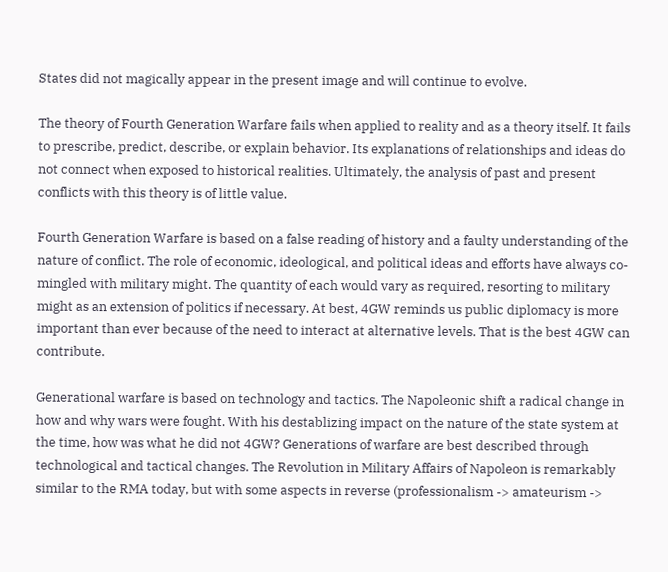States did not magically appear in the present image and will continue to evolve.

The theory of Fourth Generation Warfare fails when applied to reality and as a theory itself. It fails to prescribe, predict, describe, or explain behavior. Its explanations of relationships and ideas do not connect when exposed to historical realities. Ultimately, the analysis of past and present conflicts with this theory is of little value.

Fourth Generation Warfare is based on a false reading of history and a faulty understanding of the nature of conflict. The role of economic, ideological, and political ideas and efforts have always co-mingled with military might. The quantity of each would vary as required, resorting to military might as an extension of politics if necessary. At best, 4GW reminds us public diplomacy is more important than ever because of the need to interact at alternative levels. That is the best 4GW can contribute.

Generational warfare is based on technology and tactics. The Napoleonic shift a radical change in how and why wars were fought. With his destablizing impact on the nature of the state system at the time, how was what he did not 4GW? Generations of warfare are best described through technological and tactical changes. The Revolution in Military Affairs of Napoleon is remarkably similar to the RMA today, but with some aspects in reverse (professionalism -> amateurism ->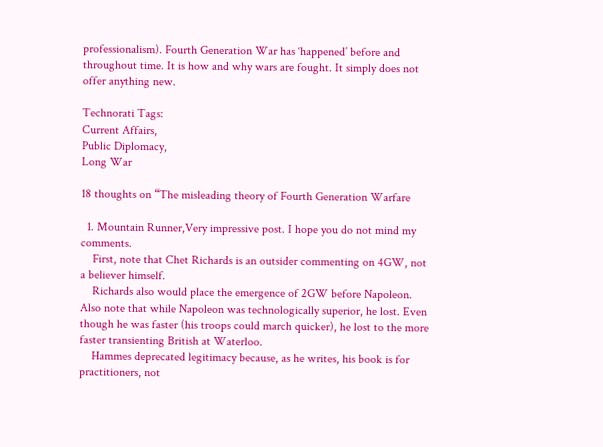professionalism). Fourth Generation War has ‘happened’ before and throughout time. It is how and why wars are fought. It simply does not offer anything new.

Technorati Tags:
Current Affairs,
Public Diplomacy,
Long War

18 thoughts on “The misleading theory of Fourth Generation Warfare

  1. Mountain Runner,Very impressive post. I hope you do not mind my comments.
    First, note that Chet Richards is an outsider commenting on 4GW, not a believer himself.
    Richards also would place the emergence of 2GW before Napoleon. Also note that while Napoleon was technologically superior, he lost. Even though he was faster (his troops could march quicker), he lost to the more faster transienting British at Waterloo.
    Hammes deprecated legitimacy because, as he writes, his book is for practitioners, not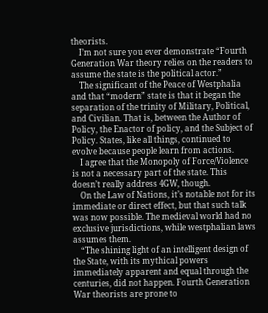theorists.
    I’m not sure you ever demonstrate “Fourth Generation War theory relies on the readers to assume the state is the political actor.”
    The significant of the Peace of Westphalia and that “modern” state is that it began the separation of the trinity of Military, Political, and Civilian. That is, between the Author of Policy, the Enactor of policy, and the Subject of Policy. States, like all things, continued to evolve because people learn from actions.
    I agree that the Monopoly of Force/Violence is not a necessary part of the state. This doesn’t really address 4GW, though.
    On the Law of Nations, it’s notable not for its immediate or direct effect, but that such talk was now possible. The medieval world had no exclusive jurisdictions, while westphalian laws assumes them.
    “The shining light of an intelligent design of the State, with its mythical powers immediately apparent and equal through the centuries, did not happen. Fourth Generation War theorists are prone to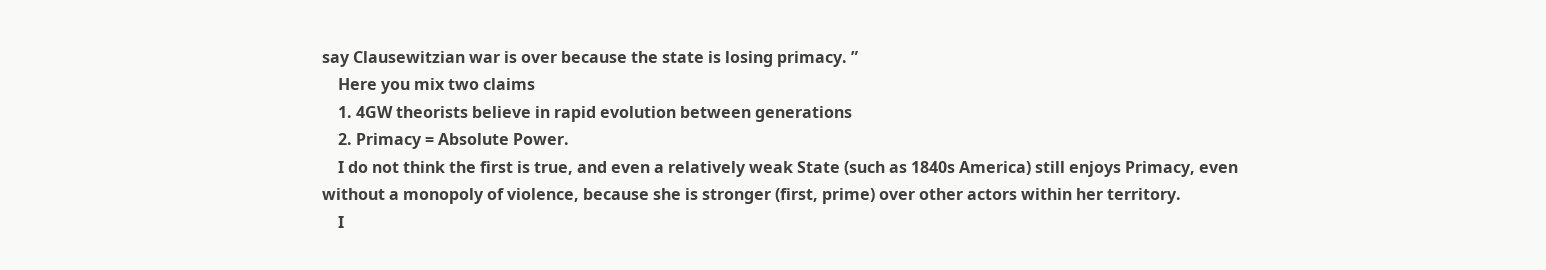say Clausewitzian war is over because the state is losing primacy. ”
    Here you mix two claims
    1. 4GW theorists believe in rapid evolution between generations
    2. Primacy = Absolute Power.
    I do not think the first is true, and even a relatively weak State (such as 1840s America) still enjoys Primacy, even without a monopoly of violence, because she is stronger (first, prime) over other actors within her territory.
    I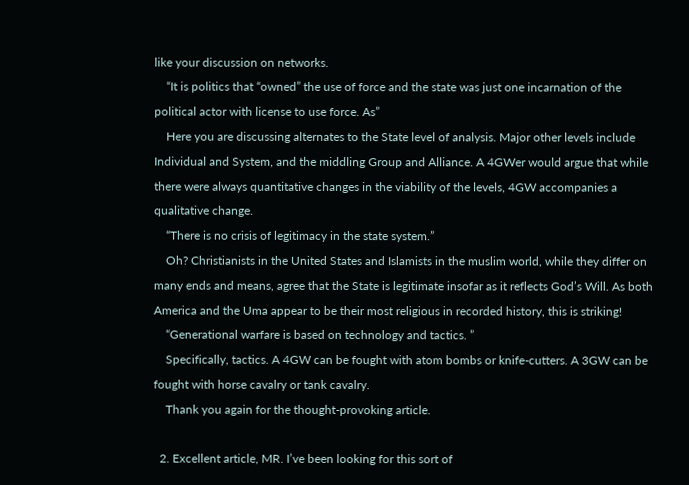like your discussion on networks.
    “It is politics that “owned” the use of force and the state was just one incarnation of the political actor with license to use force. As”
    Here you are discussing alternates to the State level of analysis. Major other levels include Individual and System, and the middling Group and Alliance. A 4GWer would argue that while there were always quantitative changes in the viability of the levels, 4GW accompanies a qualitative change.
    “There is no crisis of legitimacy in the state system.”
    Oh? Christianists in the United States and Islamists in the muslim world, while they differ on many ends and means, agree that the State is legitimate insofar as it reflects God’s Will. As both America and the Uma appear to be their most religious in recorded history, this is striking!
    “Generational warfare is based on technology and tactics. ”
    Specifically, tactics. A 4GW can be fought with atom bombs or knife-cutters. A 3GW can be fought with horse cavalry or tank cavalry.
    Thank you again for the thought-provoking article.

  2. Excellent article, MR. I’ve been looking for this sort of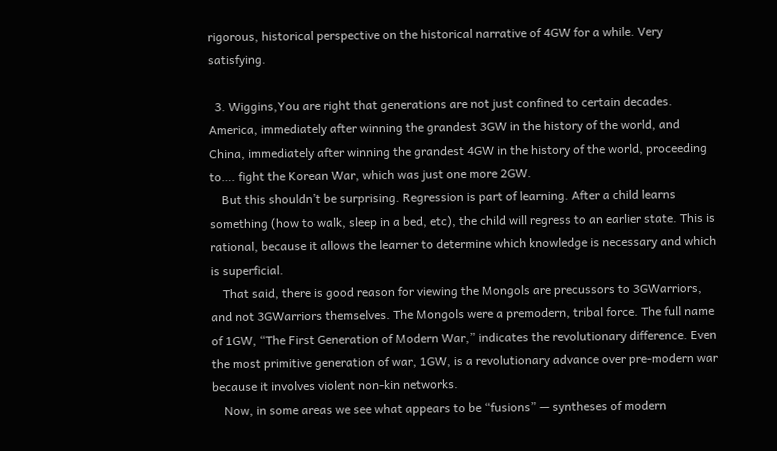rigorous, historical perspective on the historical narrative of 4GW for a while. Very satisfying.

  3. Wiggins,You are right that generations are not just confined to certain decades. America, immediately after winning the grandest 3GW in the history of the world, and China, immediately after winning the grandest 4GW in the history of the world, proceeding to…. fight the Korean War, which was just one more 2GW.
    But this shouldn’t be surprising. Regression is part of learning. After a child learns something (how to walk, sleep in a bed, etc), the child will regress to an earlier state. This is rational, because it allows the learner to determine which knowledge is necessary and which is superficial.
    That said, there is good reason for viewing the Mongols are precussors to 3GWarriors, and not 3GWarriors themselves. The Mongols were a premodern, tribal force. The full name of 1GW, “The First Generation of Modern War,” indicates the revolutionary difference. Even the most primitive generation of war, 1GW, is a revolutionary advance over pre-modern war because it involves violent non-kin networks.
    Now, in some areas we see what appears to be “fusions” — syntheses of modern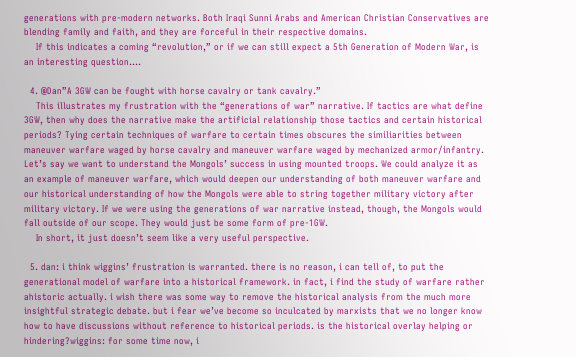generations with pre-modern networks. Both Iraqi Sunni Arabs and American Christian Conservatives are blending family and faith, and they are forceful in their respective domains.
    If this indicates a coming “revolution,” or if we can still expect a 5th Generation of Modern War, is an interesting question….

  4. @Dan”A 3GW can be fought with horse cavalry or tank cavalry.”
    This illustrates my frustration with the “generations of war” narrative. If tactics are what define 3GW, then why does the narrative make the artificial relationship those tactics and certain historical periods? Tying certain techniques of warfare to certain times obscures the similiarities between maneuver warfare waged by horse cavalry and maneuver warfare waged by mechanized armor/infantry. Let’s say we want to understand the Mongols’ success in using mounted troops. We could analyze it as an example of maneuver warfare, which would deepen our understanding of both maneuver warfare and our historical understanding of how the Mongols were able to string together military victory after military victory. If we were using the generations of war narrative instead, though, the Mongols would fall outside of our scope. They would just be some form of pre-1GW.
    In short, it just doesn’t seem like a very useful perspective.

  5. dan: i think wiggins’ frustration is warranted. there is no reason, i can tell of, to put the generational model of warfare into a historical framework. in fact, i find the study of warfare rather ahistoric actually. i wish there was some way to remove the historical analysis from the much more insightful strategic debate. but i fear we’ve become so inculcated by marxists that we no longer know how to have discussions without reference to historical periods. is the historical overlay helping or hindering?wiggins: for some time now, i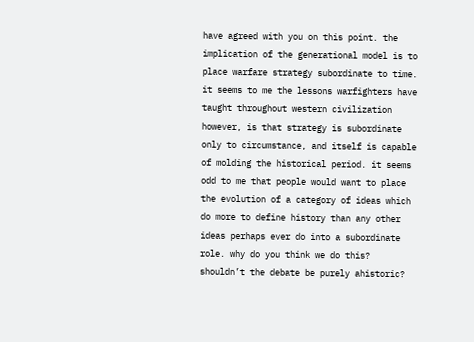have agreed with you on this point. the implication of the generational model is to place warfare strategy subordinate to time. it seems to me the lessons warfighters have taught throughout western civilization however, is that strategy is subordinate only to circumstance, and itself is capable of molding the historical period. it seems odd to me that people would want to place the evolution of a category of ideas which do more to define history than any other ideas perhaps ever do into a subordinate role. why do you think we do this? shouldn’t the debate be purely ahistoric?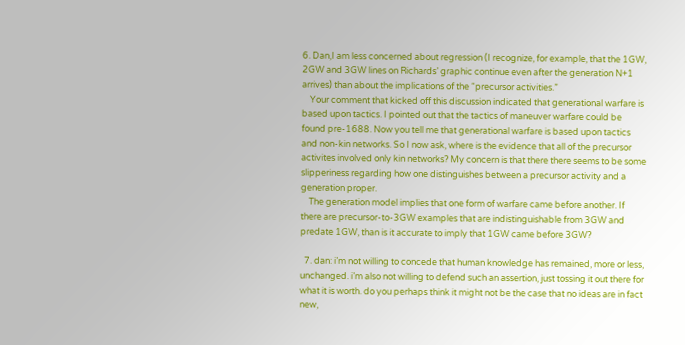6. Dan,I am less concerned about regression (I recognize, for example, that the 1GW, 2GW and 3GW lines on Richards’ graphic continue even after the generation N+1 arrives) than about the implications of the “precursor activities.”
    Your comment that kicked off this discussion indicated that generational warfare is based upon tactics. I pointed out that the tactics of maneuver warfare could be found pre-1688. Now you tell me that generational warfare is based upon tactics and non-kin networks. So I now ask, where is the evidence that all of the precursor activites involved only kin networks? My concern is that there there seems to be some slipperiness regarding how one distinguishes between a precursor activity and a generation proper.
    The generation model implies that one form of warfare came before another. If there are precursor-to-3GW examples that are indistinguishable from 3GW and predate 1GW, than is it accurate to imply that 1GW came before 3GW?

  7. dan: i’m not willing to concede that human knowledge has remained, more or less, unchanged. i’m also not willing to defend such an assertion, just tossing it out there for what it is worth. do you perhaps think it might not be the case that no ideas are in fact new,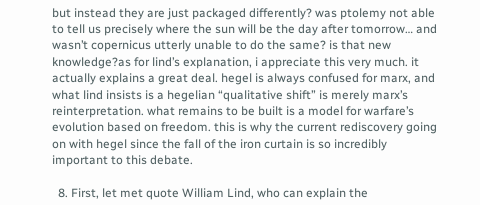but instead they are just packaged differently? was ptolemy not able to tell us precisely where the sun will be the day after tomorrow… and wasn’t copernicus utterly unable to do the same? is that new knowledge?as for lind’s explanation, i appreciate this very much. it actually explains a great deal. hegel is always confused for marx, and what lind insists is a hegelian “qualitative shift” is merely marx’s reinterpretation. what remains to be built is a model for warfare’s evolution based on freedom. this is why the current rediscovery going on with hegel since the fall of the iron curtain is so incredibly important to this debate.

  8. First, let met quote William Lind, who can explain the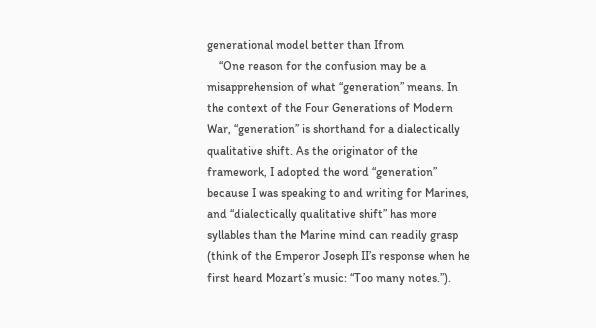generational model better than Ifrom
    “One reason for the confusion may be a misapprehension of what “generation” means. In the context of the Four Generations of Modern War, “generation” is shorthand for a dialectically qualitative shift. As the originator of the framework, I adopted the word “generation” because I was speaking to and writing for Marines, and “dialectically qualitative shift” has more syllables than the Marine mind can readily grasp (think of the Emperor Joseph II’s response when he first heard Mozart’s music: “Too many notes.”).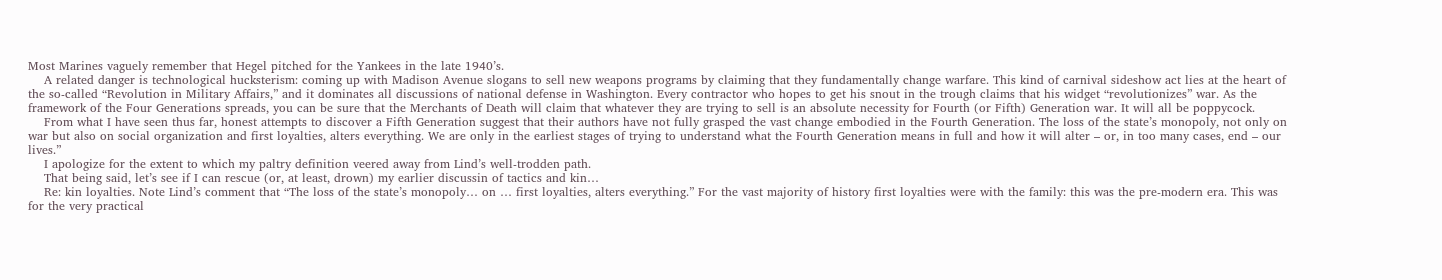Most Marines vaguely remember that Hegel pitched for the Yankees in the late 1940’s.
    A related danger is technological hucksterism: coming up with Madison Avenue slogans to sell new weapons programs by claiming that they fundamentally change warfare. This kind of carnival sideshow act lies at the heart of the so-called “Revolution in Military Affairs,” and it dominates all discussions of national defense in Washington. Every contractor who hopes to get his snout in the trough claims that his widget “revolutionizes” war. As the framework of the Four Generations spreads, you can be sure that the Merchants of Death will claim that whatever they are trying to sell is an absolute necessity for Fourth (or Fifth) Generation war. It will all be poppycock.
    From what I have seen thus far, honest attempts to discover a Fifth Generation suggest that their authors have not fully grasped the vast change embodied in the Fourth Generation. The loss of the state’s monopoly, not only on war but also on social organization and first loyalties, alters everything. We are only in the earliest stages of trying to understand what the Fourth Generation means in full and how it will alter – or, in too many cases, end – our lives.”
    I apologize for the extent to which my paltry definition veered away from Lind’s well-trodden path.
    That being said, let’s see if I can rescue (or, at least, drown) my earlier discussin of tactics and kin…
    Re: kin loyalties. Note Lind’s comment that “The loss of the state’s monopoly… on … first loyalties, alters everything.” For the vast majority of history first loyalties were with the family: this was the pre-modern era. This was for the very practical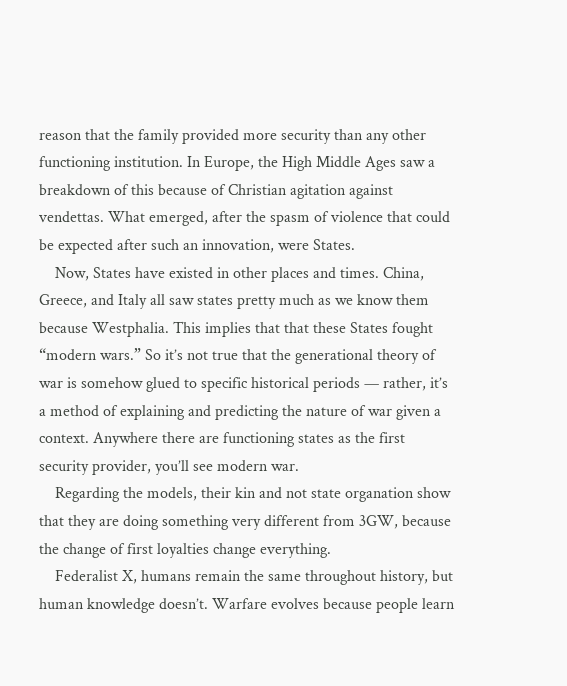reason that the family provided more security than any other functioning institution. In Europe, the High Middle Ages saw a breakdown of this because of Christian agitation against vendettas. What emerged, after the spasm of violence that could be expected after such an innovation, were States.
    Now, States have existed in other places and times. China, Greece, and Italy all saw states pretty much as we know them because Westphalia. This implies that that these States fought “modern wars.” So it’s not true that the generational theory of war is somehow glued to specific historical periods — rather, it’s a method of explaining and predicting the nature of war given a context. Anywhere there are functioning states as the first security provider, you’ll see modern war.
    Regarding the models, their kin and not state organation show that they are doing something very different from 3GW, because the change of first loyalties change everything.
    Federalist X, humans remain the same throughout history, but human knowledge doesn’t. Warfare evolves because people learn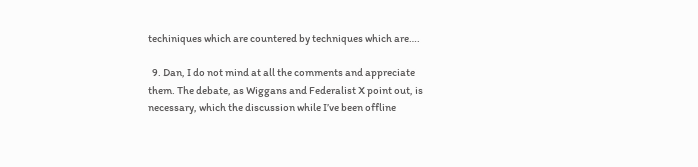techiniques which are countered by techniques which are….

  9. Dan, I do not mind at all the comments and appreciate them. The debate, as Wiggans and Federalist X point out, is necessary, which the discussion while I’ve been offline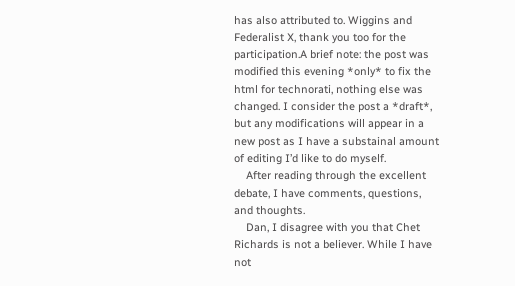has also attributed to. Wiggins and Federalist X, thank you too for the participation.A brief note: the post was modified this evening *only* to fix the html for technorati, nothing else was changed. I consider the post a *draft*, but any modifications will appear in a new post as I have a substainal amount of editing I’d like to do myself.
    After reading through the excellent debate, I have comments, questions, and thoughts.
    Dan, I disagree with you that Chet Richards is not a believer. While I have not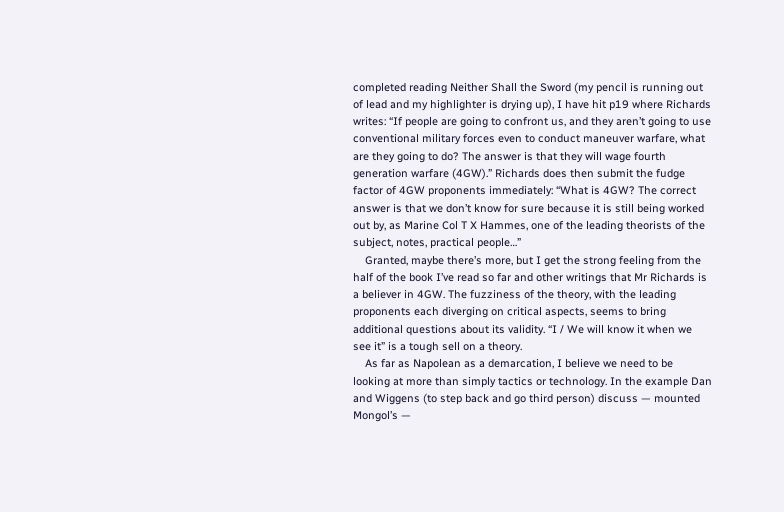completed reading Neither Shall the Sword (my pencil is running out of lead and my highlighter is drying up), I have hit p19 where Richards writes: “If people are going to confront us, and they aren’t going to use conventional military forces even to conduct maneuver warfare, what are they going to do? The answer is that they will wage fourth generation warfare (4GW).” Richards does then submit the fudge factor of 4GW proponents immediately: “What is 4GW? The correct answer is that we don’t know for sure because it is still being worked out by, as Marine Col T X Hammes, one of the leading theorists of the subject, notes, practical people…”
    Granted, maybe there’s more, but I get the strong feeling from the half of the book I’ve read so far and other writings that Mr Richards is a believer in 4GW. The fuzziness of the theory, with the leading proponents each diverging on critical aspects, seems to bring additional questions about its validity. “I / We will know it when we see it” is a tough sell on a theory.
    As far as Napolean as a demarcation, I believe we need to be looking at more than simply tactics or technology. In the example Dan and Wiggens (to step back and go third person) discuss — mounted Mongol’s —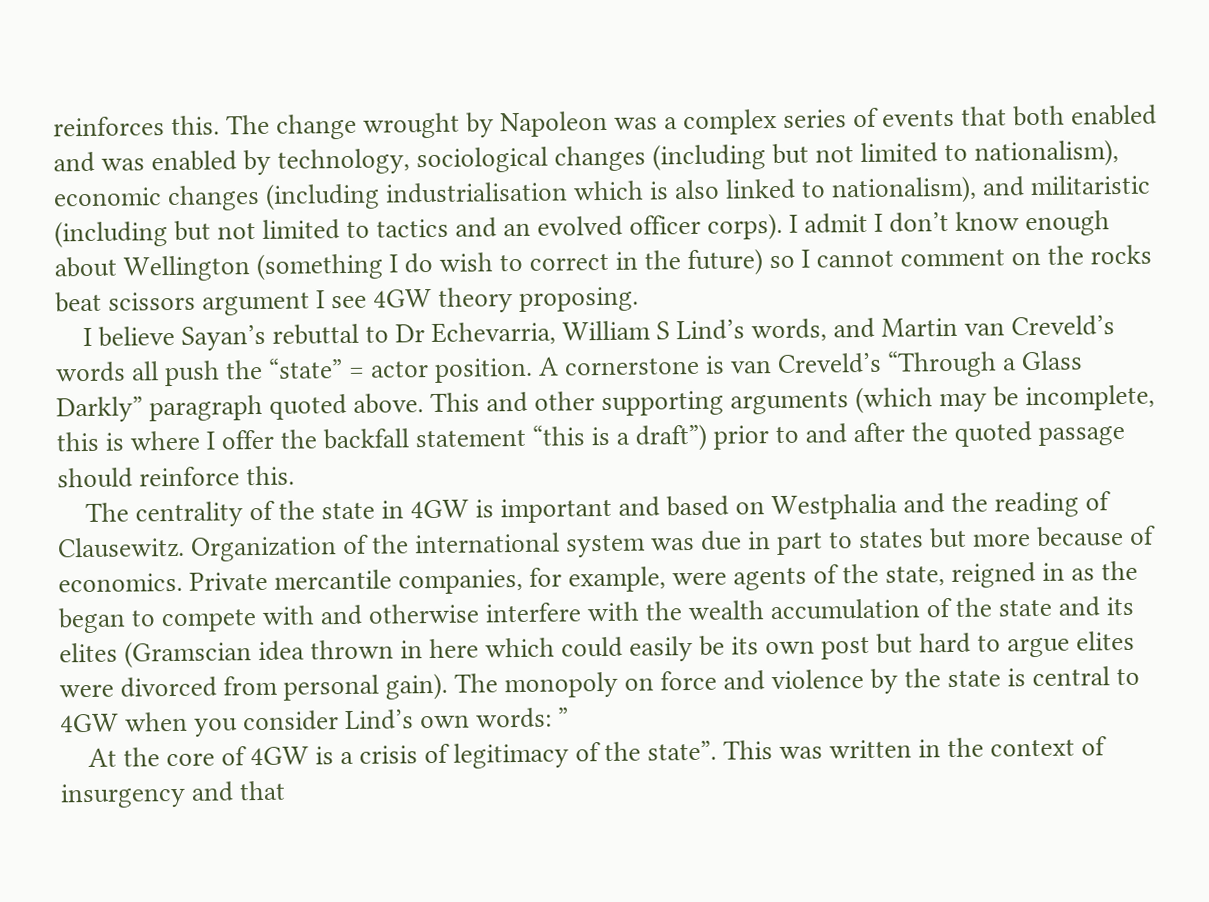reinforces this. The change wrought by Napoleon was a complex series of events that both enabled and was enabled by technology, sociological changes (including but not limited to nationalism), economic changes (including industrialisation which is also linked to nationalism), and militaristic (including but not limited to tactics and an evolved officer corps). I admit I don’t know enough about Wellington (something I do wish to correct in the future) so I cannot comment on the rocks beat scissors argument I see 4GW theory proposing.
    I believe Sayan’s rebuttal to Dr Echevarria, William S Lind’s words, and Martin van Creveld’s words all push the “state” = actor position. A cornerstone is van Creveld’s “Through a Glass Darkly” paragraph quoted above. This and other supporting arguments (which may be incomplete, this is where I offer the backfall statement “this is a draft”) prior to and after the quoted passage should reinforce this.
    The centrality of the state in 4GW is important and based on Westphalia and the reading of Clausewitz. Organization of the international system was due in part to states but more because of economics. Private mercantile companies, for example, were agents of the state, reigned in as the began to compete with and otherwise interfere with the wealth accumulation of the state and its elites (Gramscian idea thrown in here which could easily be its own post but hard to argue elites were divorced from personal gain). The monopoly on force and violence by the state is central to 4GW when you consider Lind’s own words: ”
    At the core of 4GW is a crisis of legitimacy of the state”. This was written in the context of insurgency and that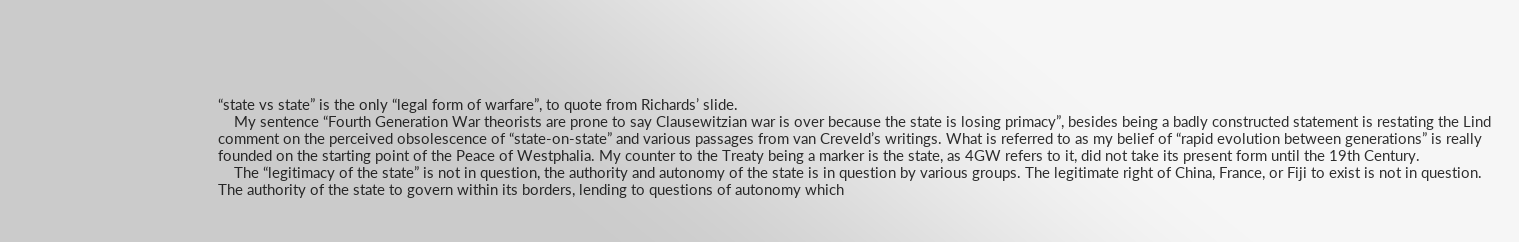“state vs state” is the only “legal form of warfare”, to quote from Richards’ slide.
    My sentence “Fourth Generation War theorists are prone to say Clausewitzian war is over because the state is losing primacy”, besides being a badly constructed statement is restating the Lind comment on the perceived obsolescence of “state-on-state” and various passages from van Creveld’s writings. What is referred to as my belief of “rapid evolution between generations” is really founded on the starting point of the Peace of Westphalia. My counter to the Treaty being a marker is the state, as 4GW refers to it, did not take its present form until the 19th Century.
    The “legitimacy of the state” is not in question, the authority and autonomy of the state is in question by various groups. The legitimate right of China, France, or Fiji to exist is not in question. The authority of the state to govern within its borders, lending to questions of autonomy which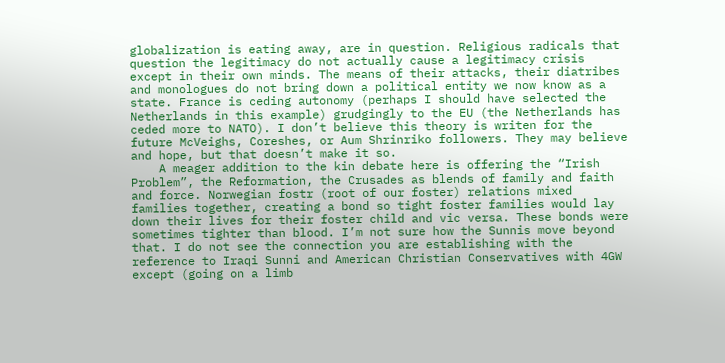globalization is eating away, are in question. Religious radicals that question the legitimacy do not actually cause a legitimacy crisis except in their own minds. The means of their attacks, their diatribes and monologues do not bring down a political entity we now know as a state. France is ceding autonomy (perhaps I should have selected the Netherlands in this example) grudgingly to the EU (the Netherlands has ceded more to NATO). I don’t believe this theory is writen for the future McVeighs, Coreshes, or Aum Shrinriko followers. They may believe and hope, but that doesn’t make it so.
    A meager addition to the kin debate here is offering the “Irish Problem”, the Reformation, the Crusades as blends of family and faith and force. Norwegian fostr (root of our foster) relations mixed families together, creating a bond so tight foster families would lay down their lives for their foster child and vic versa. These bonds were sometimes tighter than blood. I’m not sure how the Sunnis move beyond that. I do not see the connection you are establishing with the reference to Iraqi Sunni and American Christian Conservatives with 4GW except (going on a limb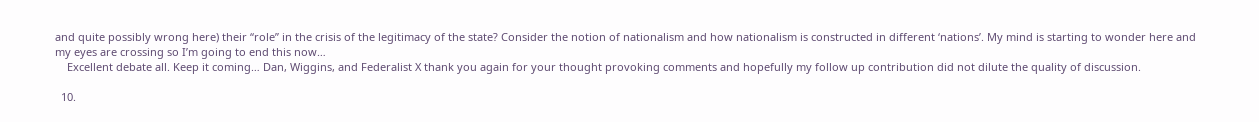and quite possibly wrong here) their “role” in the crisis of the legitimacy of the state? Consider the notion of nationalism and how nationalism is constructed in different ‘nations’. My mind is starting to wonder here and my eyes are crossing so I’m going to end this now…
    Excellent debate all. Keep it coming… Dan, Wiggins, and Federalist X thank you again for your thought provoking comments and hopefully my follow up contribution did not dilute the quality of discussion.

  10.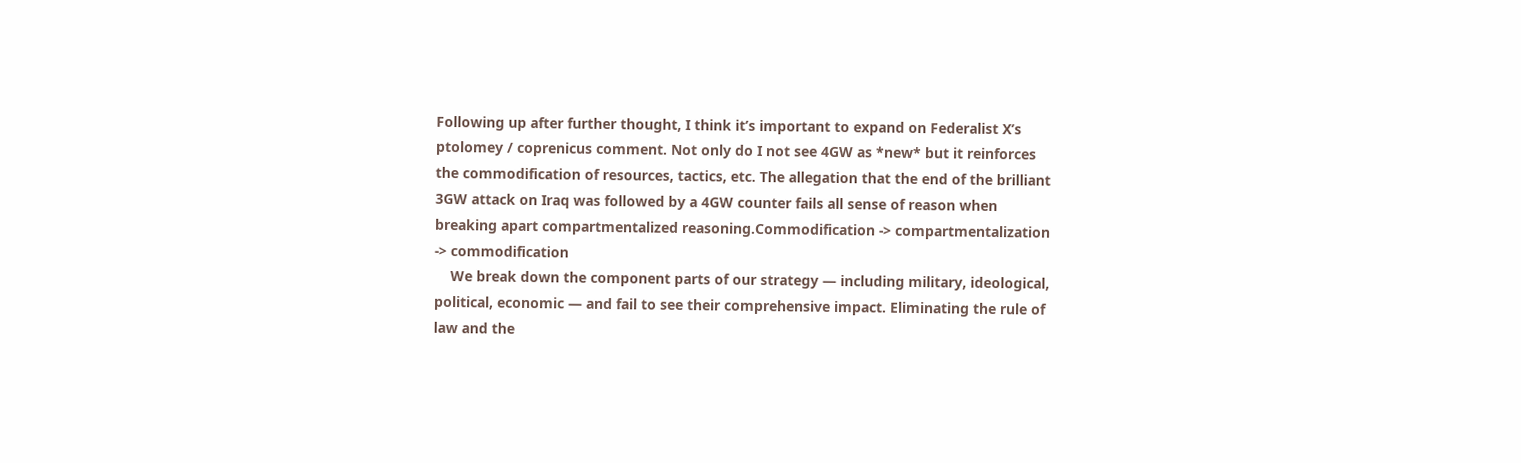Following up after further thought, I think it’s important to expand on Federalist X’s ptolomey / coprenicus comment. Not only do I not see 4GW as *new* but it reinforces the commodification of resources, tactics, etc. The allegation that the end of the brilliant 3GW attack on Iraq was followed by a 4GW counter fails all sense of reason when breaking apart compartmentalized reasoning.Commodification -> compartmentalization -> commodification
    We break down the component parts of our strategy — including military, ideological, political, economic — and fail to see their comprehensive impact. Eliminating the rule of law and the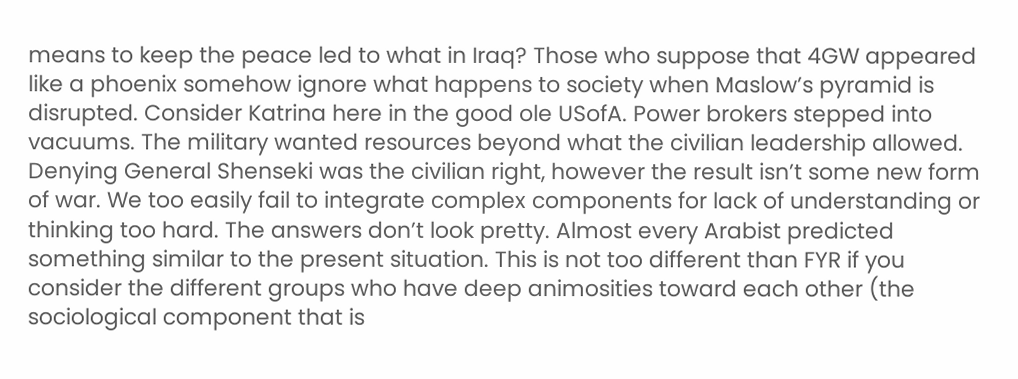means to keep the peace led to what in Iraq? Those who suppose that 4GW appeared like a phoenix somehow ignore what happens to society when Maslow’s pyramid is disrupted. Consider Katrina here in the good ole USofA. Power brokers stepped into vacuums. The military wanted resources beyond what the civilian leadership allowed. Denying General Shenseki was the civilian right, however the result isn’t some new form of war. We too easily fail to integrate complex components for lack of understanding or thinking too hard. The answers don’t look pretty. Almost every Arabist predicted something similar to the present situation. This is not too different than FYR if you consider the different groups who have deep animosities toward each other (the sociological component that is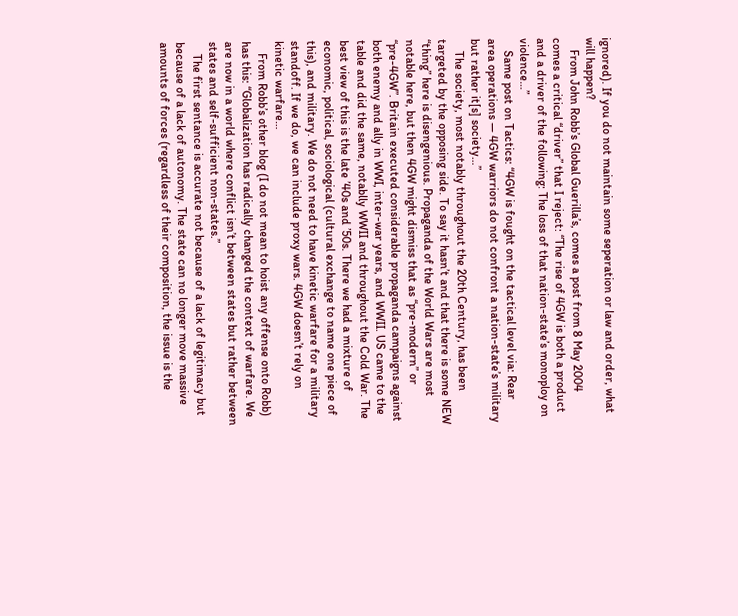ignored). If you do not maintain some seperation or law and order, what will happen?
    From John Robb’s Global Guerilla’s, comes a post from 8 May 2004 comes a critical “driver” that I reject: “The rise of 4GW is both a product and a driver of the following: The loss of that nation-state’s monoploy on violence…”
    Same post on Tactics: “4GW is fought on the tactical level via: Rear area operations — 4GW warriors do not confront a nation-state’s military but rather it[s] society…”
    The society, most notably throughout the 20th Century, has been targeted by the opposing side. To say it hasn’t and that there is some NEW “thing” here is disengenious. Propaganda of the World Wars are most notable here, but then 4GW might dismiss that as “pre-modern” or “pre-4GW”. Britain executed considerable propaganda campaigns against both enemy and ally in WWI, inter-war years, and WWII. US came to the table and did the same, notablly WWII and throughout the Cold War. The best view of this is the late ’40s and ’50s. There we had a mixture of economic, political, sociological (cultural exchange to name one piece of this), and military. We do not need to have kinetic warfare for a military standoff. If we do, we can include proxy wars. 4GW doesn’t rely on kinetic warfare…
    From Robb’s other blog (I do not mean to hoist any offense onto Robb) has this: “Globalization has radically changed the context of warfare. We are now in a world where conflict isn’t between states but rather between states and self-sufficient non-states.”
    The first sentance is accurate not because of a lack of legitimacy but because of a lack of autonomy. The state can no longer move massive amounts of forces (regardless of their composition, the issue is the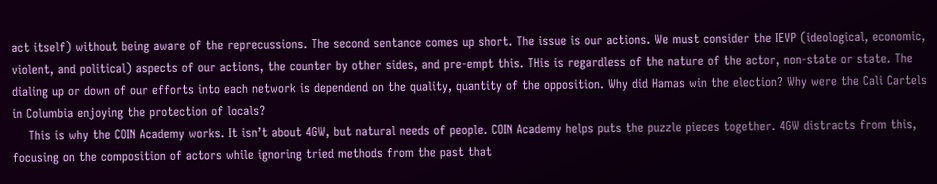act itself) without being aware of the reprecussions. The second sentance comes up short. The issue is our actions. We must consider the IEVP (ideological, economic, violent, and political) aspects of our actions, the counter by other sides, and pre-empt this. THis is regardless of the nature of the actor, non-state or state. The dialing up or down of our efforts into each network is dependend on the quality, quantity of the opposition. Why did Hamas win the election? Why were the Cali Cartels in Columbia enjoying the protection of locals?
    This is why the COIN Academy works. It isn’t about 4GW, but natural needs of people. COIN Academy helps puts the puzzle pieces together. 4GW distracts from this, focusing on the composition of actors while ignoring tried methods from the past that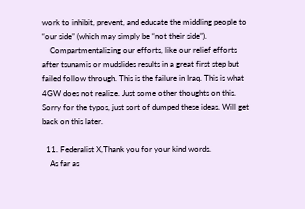work to inhibit, prevent, and educate the middling people to “our side” (which may simply be “not their side”).
    Compartmentalizing our efforts, like our relief efforts after tsunamis or mudslides results in a great first step but failed follow through. This is the failure in Iraq. This is what 4GW does not realize. Just some other thoughts on this. Sorry for the typos, just sort of dumped these ideas. Will get back on this later.

  11. Federalist X,Thank you for your kind words.
    As far as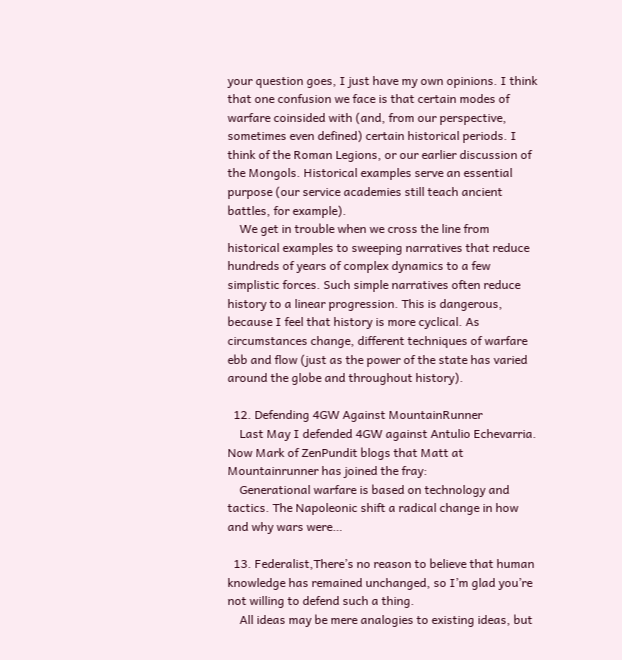your question goes, I just have my own opinions. I think that one confusion we face is that certain modes of warfare coinsided with (and, from our perspective, sometimes even defined) certain historical periods. I think of the Roman Legions, or our earlier discussion of the Mongols. Historical examples serve an essential purpose (our service academies still teach ancient battles, for example).
    We get in trouble when we cross the line from historical examples to sweeping narratives that reduce hundreds of years of complex dynamics to a few simplistic forces. Such simple narratives often reduce history to a linear progression. This is dangerous, because I feel that history is more cyclical. As circumstances change, different techniques of warfare ebb and flow (just as the power of the state has varied around the globe and throughout history).

  12. Defending 4GW Against MountainRunner
    Last May I defended 4GW against Antulio Echevarria. Now Mark of ZenPundit blogs that Matt at Mountainrunner has joined the fray:
    Generational warfare is based on technology and tactics. The Napoleonic shift a radical change in how and why wars were…

  13. Federalist,There’s no reason to believe that human knowledge has remained unchanged, so I’m glad you’re not willing to defend such a thing.
    All ideas may be mere analogies to existing ideas, but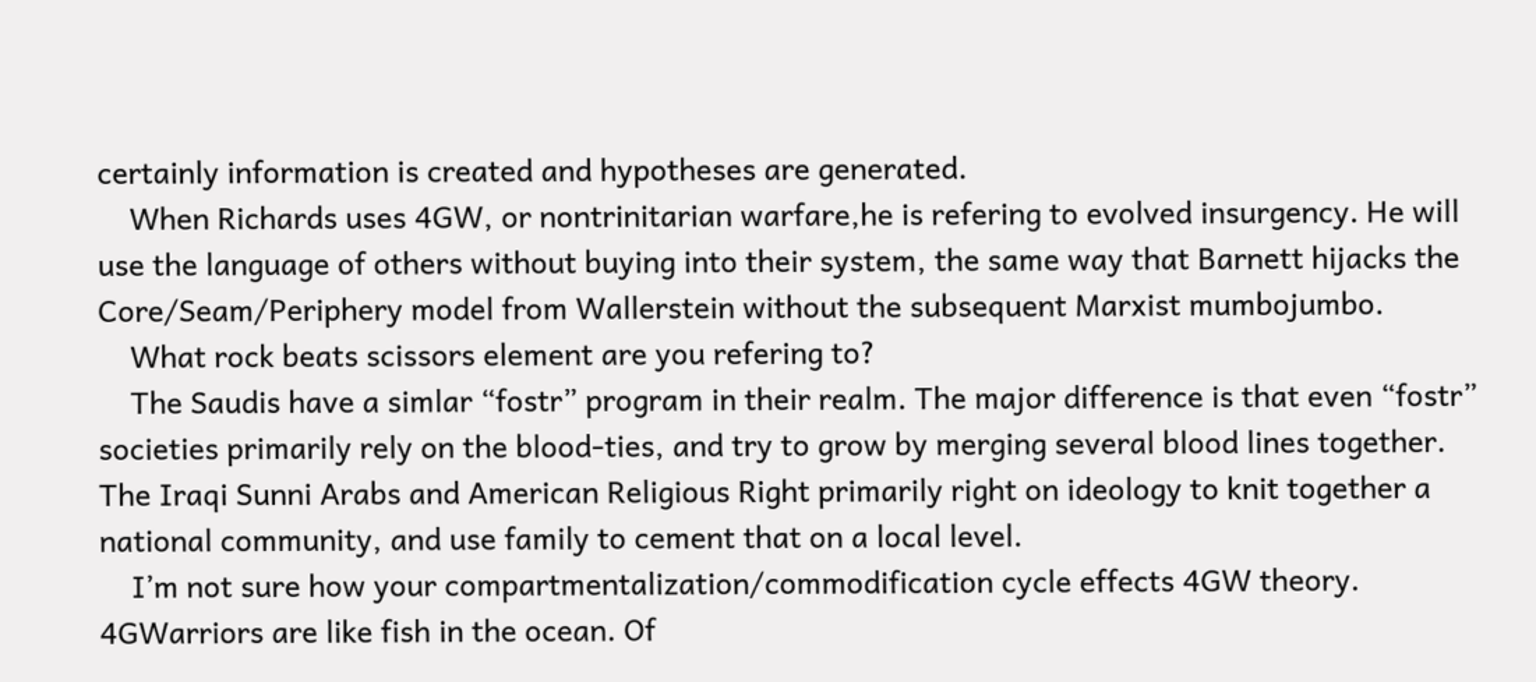certainly information is created and hypotheses are generated.
    When Richards uses 4GW, or nontrinitarian warfare,he is refering to evolved insurgency. He will use the language of others without buying into their system, the same way that Barnett hijacks the Core/Seam/Periphery model from Wallerstein without the subsequent Marxist mumbojumbo.
    What rock beats scissors element are you refering to?
    The Saudis have a simlar “fostr” program in their realm. The major difference is that even “fostr” societies primarily rely on the blood-ties, and try to grow by merging several blood lines together. The Iraqi Sunni Arabs and American Religious Right primarily right on ideology to knit together a national community, and use family to cement that on a local level.
    I’m not sure how your compartmentalization/commodification cycle effects 4GW theory. 4GWarriors are like fish in the ocean. Of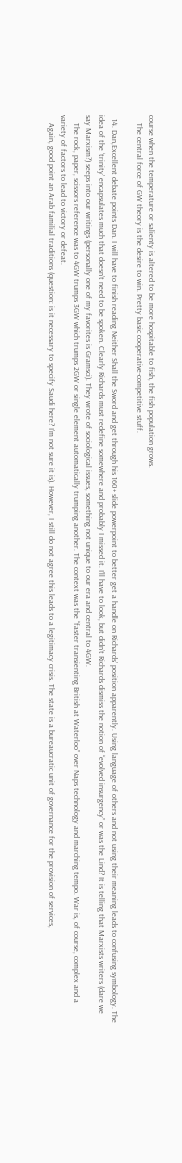course when the temperature or salienty is altered to be more hospitable to fish, the fish population grows.
    The central force of GW theory is the desire to win. Pretty basic cooperative-competitive stuff.

  14. Dan,Excellent debate points Dan. I will have to finish reading Neither Shall the Sword and get through his 160+ slide powerpoint to better get a handle on Richards’ position apparently. Using language of others and not using their meaning leads to confusing symbology. The idea of the ‘trinity’ encapsulates much that doesn’t need to be spoken. Clearly Richards must redefine somewhere and probably I missed it. I’ll have to look, but didn’t Richards dismiss the notion of “evolved insurgency” or was the Lind? It is telling that Marxists writers (dare we say Marxism?) seeps into our writings (personally one of my favorites is Gramsci). They wrote of sociological issues, something not unique to our era and central to 4GW.
    The rock, paper, scissors reference was to 4GW trumps 3GW which trumps 2GW or single element automatically trumping another. The context was the “faster transienting British at Waterloo” over Naps technology and marching tempo. War is, of course, complex and a variety of factors to lead to victory or defeat.
    Again, good point an Arab familial traditions (question: is it necessary to specify Saudi here? I’m not sure it is). However, I still do not agree this leads to a legitimacy crisis. The state is a bureaucratic unit of governance for the provision of services,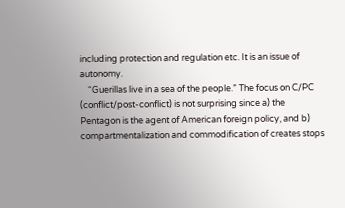including protection and regulation etc. It is an issue of autonomy.
    “Guerillas live in a sea of the people.” The focus on C/PC (conflict/post-conflict) is not surprising since a) the Pentagon is the agent of American foreign policy, and b) compartmentalization and commodification of creates stops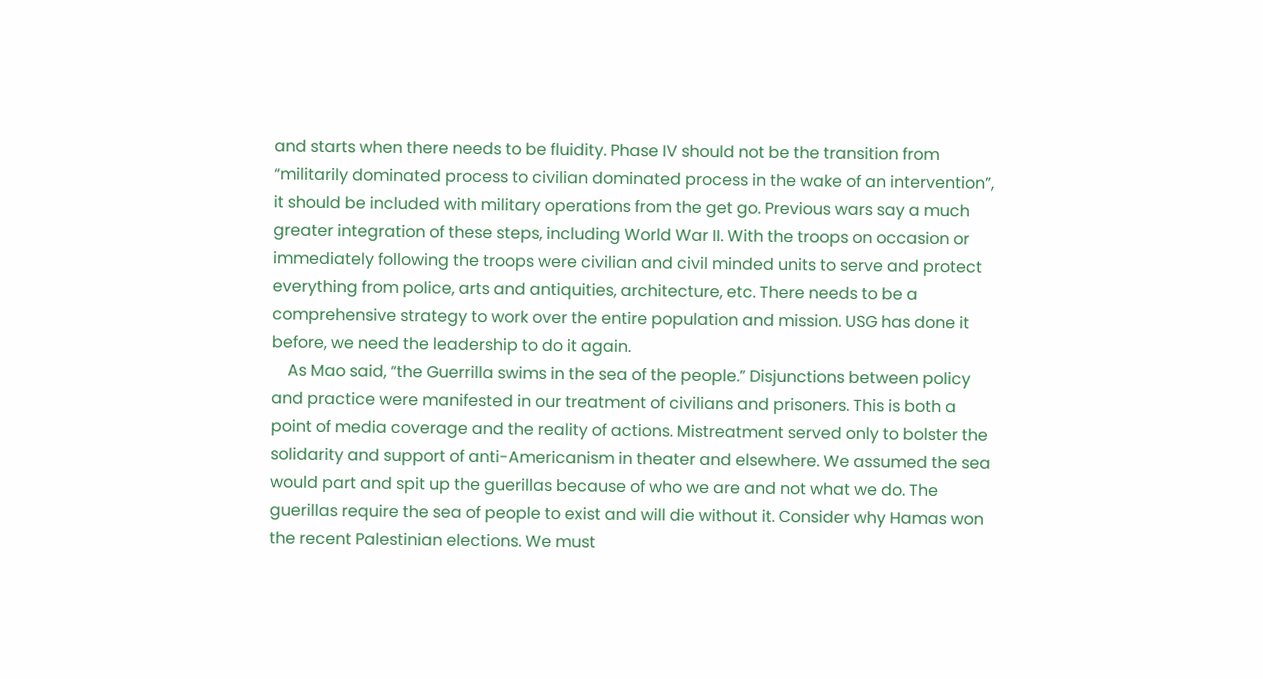and starts when there needs to be fluidity. Phase IV should not be the transition from “militarily dominated process to civilian dominated process in the wake of an intervention”, it should be included with military operations from the get go. Previous wars say a much greater integration of these steps, including World War II. With the troops on occasion or immediately following the troops were civilian and civil minded units to serve and protect everything from police, arts and antiquities, architecture, etc. There needs to be a comprehensive strategy to work over the entire population and mission. USG has done it before, we need the leadership to do it again.
    As Mao said, “the Guerrilla swims in the sea of the people.” Disjunctions between policy and practice were manifested in our treatment of civilians and prisoners. This is both a point of media coverage and the reality of actions. Mistreatment served only to bolster the solidarity and support of anti-Americanism in theater and elsewhere. We assumed the sea would part and spit up the guerillas because of who we are and not what we do. The guerillas require the sea of people to exist and will die without it. Consider why Hamas won the recent Palestinian elections. We must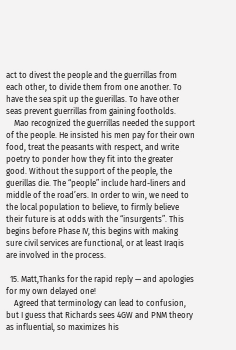act to divest the people and the guerrillas from each other, to divide them from one another. To have the sea spit up the guerillas. To have other seas prevent guerrillas from gaining footholds.
    Mao recognized the guerrillas needed the support of the people. He insisted his men pay for their own food, treat the peasants with respect, and write poetry to ponder how they fit into the greater good. Without the support of the people, the guerillas die. The “people” include hard-liners and middle of the road’ers. In order to win, we need to the local population to believe, to firmly believe their future is at odds with the “insurgents”. This begins before Phase IV, this begins with making sure civil services are functional, or at least Iraqis are involved in the process.

  15. Matt,Thanks for the rapid reply — and apologies for my own delayed one!
    Agreed that terminology can lead to confusion, but I guess that Richards sees 4GW and PNM theory as influential, so maximizes his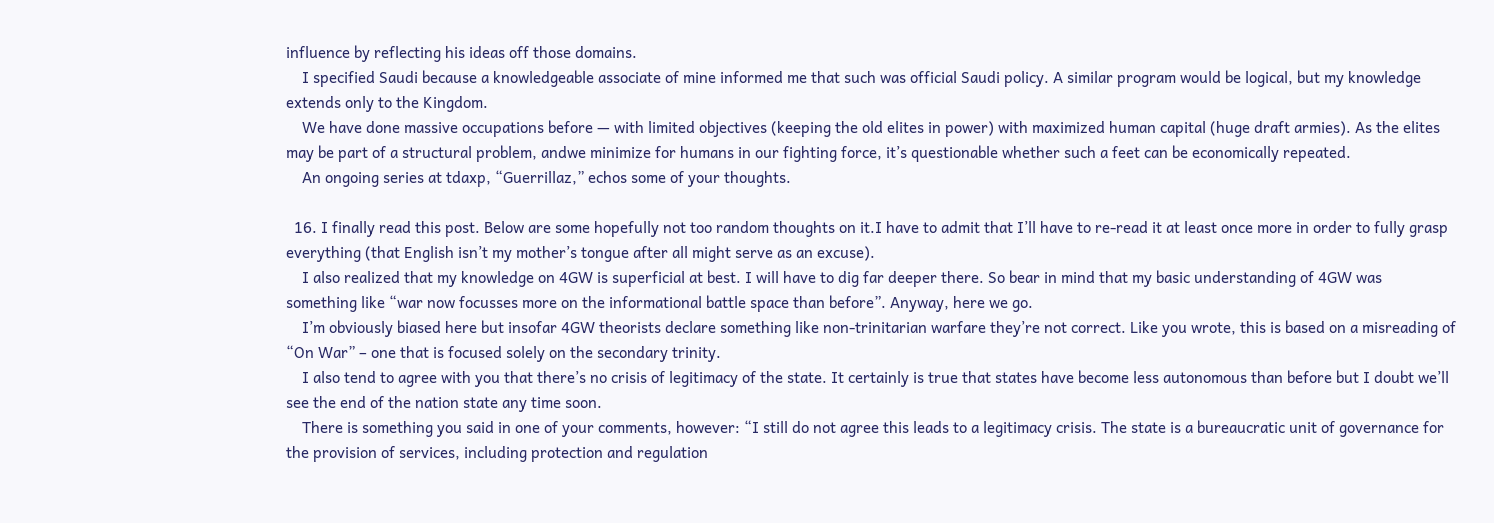influence by reflecting his ideas off those domains.
    I specified Saudi because a knowledgeable associate of mine informed me that such was official Saudi policy. A similar program would be logical, but my knowledge extends only to the Kingdom.
    We have done massive occupations before — with limited objectives (keeping the old elites in power) with maximized human capital (huge draft armies). As the elites may be part of a structural problem, andwe minimize for humans in our fighting force, it’s questionable whether such a feet can be economically repeated.
    An ongoing series at tdaxp, “Guerrillaz,” echos some of your thoughts.

  16. I finally read this post. Below are some hopefully not too random thoughts on it.I have to admit that I’ll have to re-read it at least once more in order to fully grasp everything (that English isn’t my mother’s tongue after all might serve as an excuse).
    I also realized that my knowledge on 4GW is superficial at best. I will have to dig far deeper there. So bear in mind that my basic understanding of 4GW was something like “war now focusses more on the informational battle space than before”. Anyway, here we go.
    I’m obviously biased here but insofar 4GW theorists declare something like non-trinitarian warfare they’re not correct. Like you wrote, this is based on a misreading of “On War” – one that is focused solely on the secondary trinity.
    I also tend to agree with you that there’s no crisis of legitimacy of the state. It certainly is true that states have become less autonomous than before but I doubt we’ll see the end of the nation state any time soon.
    There is something you said in one of your comments, however: “I still do not agree this leads to a legitimacy crisis. The state is a bureaucratic unit of governance for the provision of services, including protection and regulation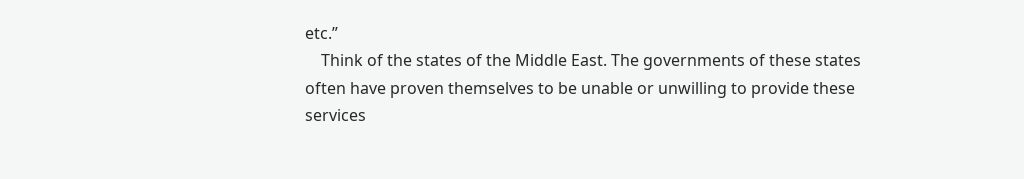etc.”
    Think of the states of the Middle East. The governments of these states often have proven themselves to be unable or unwilling to provide these services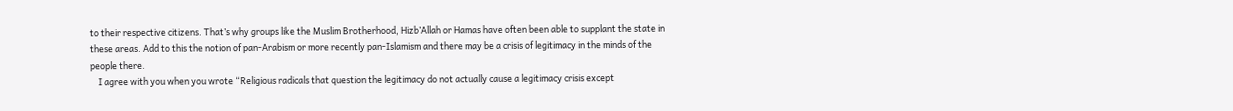to their respective citizens. That’s why groups like the Muslim Brotherhood, Hizb’Allah or Hamas have often been able to supplant the state in these areas. Add to this the notion of pan-Arabism or more recently pan-Islamism and there may be a crisis of legitimacy in the minds of the people there.
    I agree with you when you wrote “Religious radicals that question the legitimacy do not actually cause a legitimacy crisis except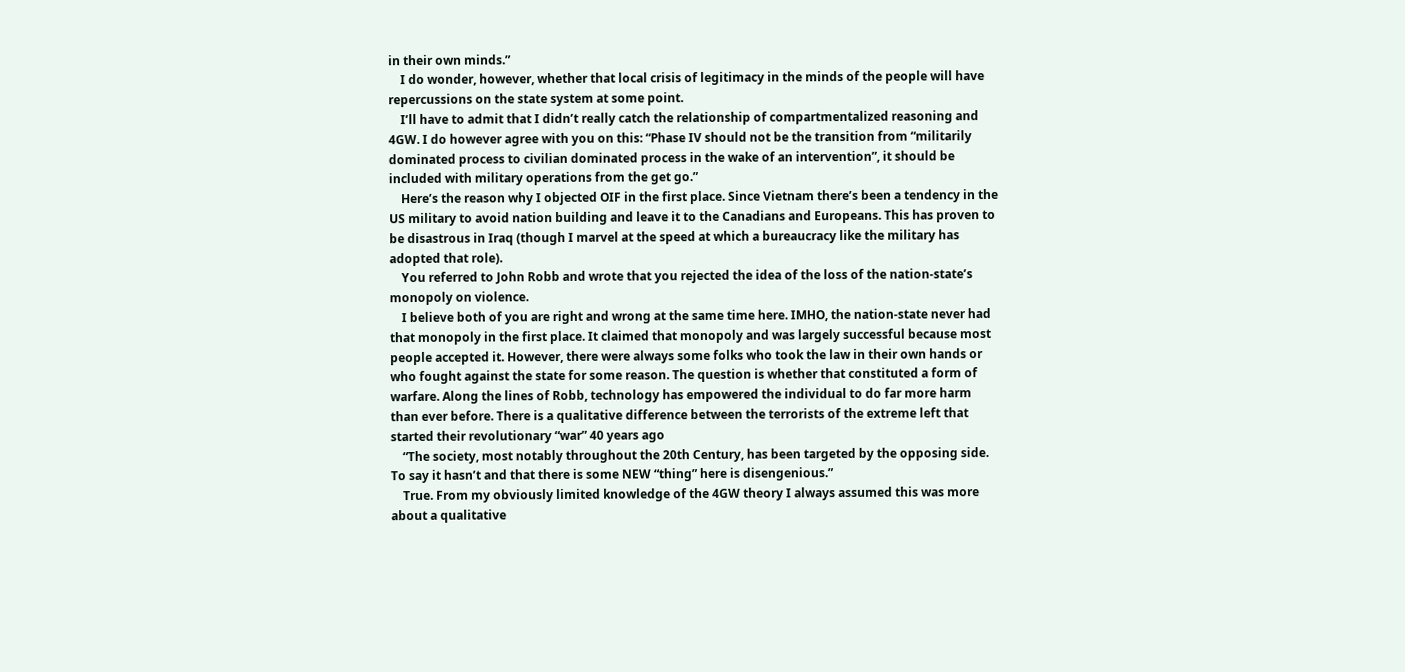in their own minds.”
    I do wonder, however, whether that local crisis of legitimacy in the minds of the people will have repercussions on the state system at some point.
    I’ll have to admit that I didn’t really catch the relationship of compartmentalized reasoning and 4GW. I do however agree with you on this: “Phase IV should not be the transition from “militarily dominated process to civilian dominated process in the wake of an intervention”, it should be included with military operations from the get go.”
    Here’s the reason why I objected OIF in the first place. Since Vietnam there’s been a tendency in the US military to avoid nation building and leave it to the Canadians and Europeans. This has proven to be disastrous in Iraq (though I marvel at the speed at which a bureaucracy like the military has adopted that role).
    You referred to John Robb and wrote that you rejected the idea of the loss of the nation-state’s monopoly on violence.
    I believe both of you are right and wrong at the same time here. IMHO, the nation-state never had that monopoly in the first place. It claimed that monopoly and was largely successful because most people accepted it. However, there were always some folks who took the law in their own hands or who fought against the state for some reason. The question is whether that constituted a form of warfare. Along the lines of Robb, technology has empowered the individual to do far more harm than ever before. There is a qualitative difference between the terrorists of the extreme left that started their revolutionary “war” 40 years ago
    “The society, most notably throughout the 20th Century, has been targeted by the opposing side. To say it hasn’t and that there is some NEW “thing” here is disengenious.”
    True. From my obviously limited knowledge of the 4GW theory I always assumed this was more about a qualitative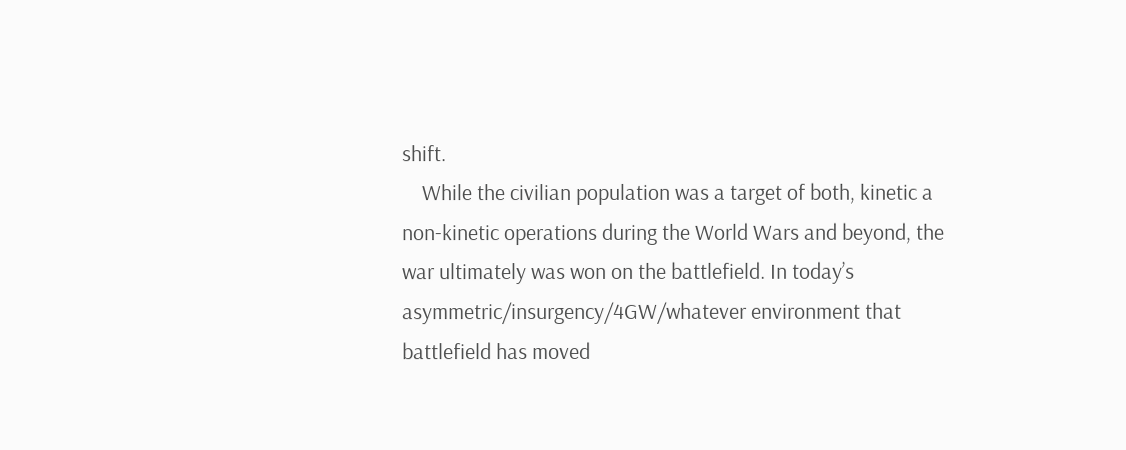shift.
    While the civilian population was a target of both, kinetic a non-kinetic operations during the World Wars and beyond, the war ultimately was won on the battlefield. In today’s asymmetric/insurgency/4GW/whatever environment that battlefield has moved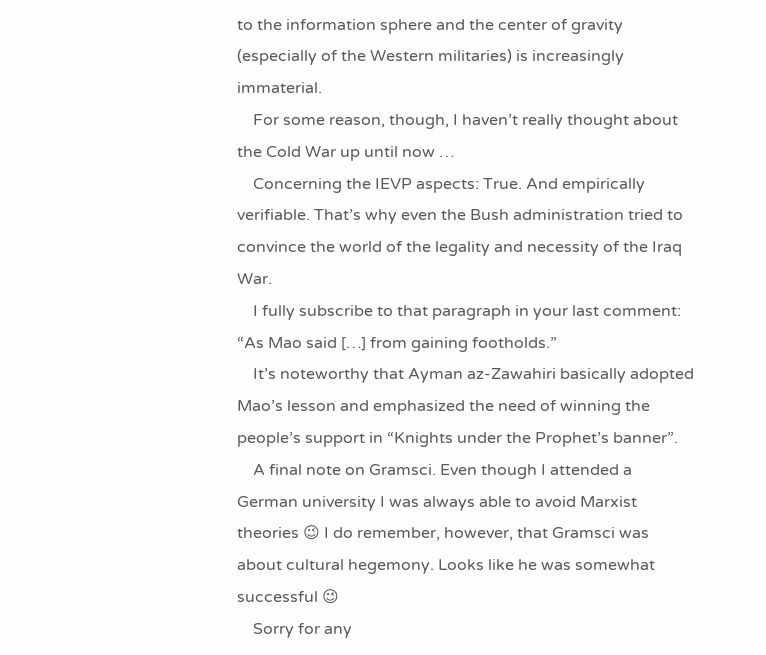to the information sphere and the center of gravity (especially of the Western militaries) is increasingly immaterial.
    For some reason, though, I haven’t really thought about the Cold War up until now …
    Concerning the IEVP aspects: True. And empirically verifiable. That’s why even the Bush administration tried to convince the world of the legality and necessity of the Iraq War.
    I fully subscribe to that paragraph in your last comment: “As Mao said […] from gaining footholds.”
    It’s noteworthy that Ayman az-Zawahiri basically adopted Mao’s lesson and emphasized the need of winning the people’s support in “Knights under the Prophet’s banner”.
    A final note on Gramsci. Even though I attended a German university I was always able to avoid Marxist theories 😉 I do remember, however, that Gramsci was about cultural hegemony. Looks like he was somewhat successful 😉
    Sorry for any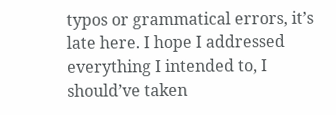typos or grammatical errors, it’s late here. I hope I addressed everything I intended to, I should’ve taken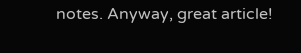notes. Anyway, great article!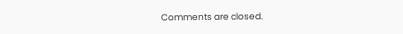Comments are closed.